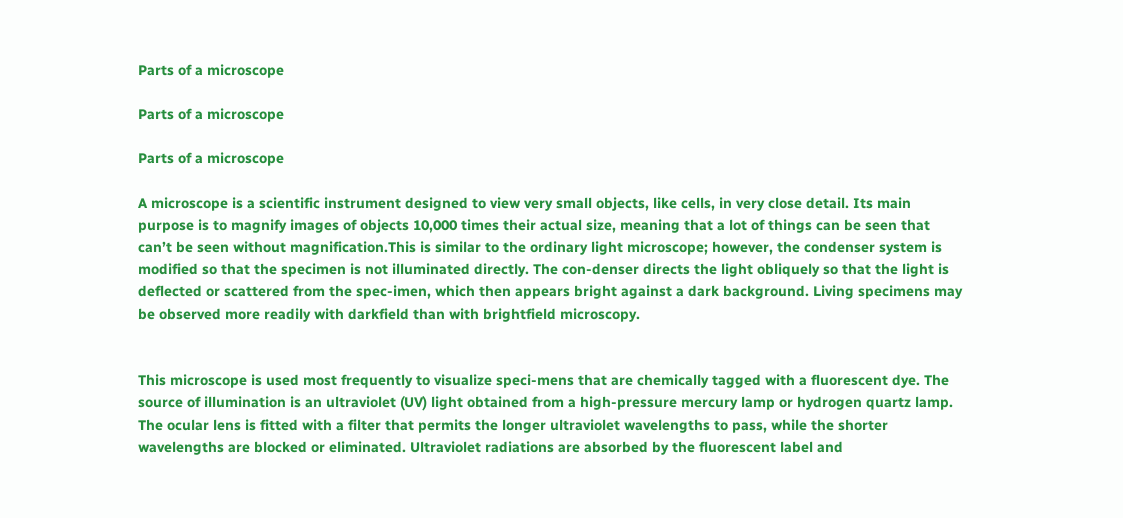Parts of a microscope

Parts of a microscope

Parts of a microscope

A microscope is a scientific instrument designed to view very small objects, like cells, in very close detail. Its main purpose is to magnify images of objects 10,000 times their actual size, meaning that a lot of things can be seen that can’t be seen without magnification.This is similar to the ordinary light microscope; however, the condenser system is modified so that the specimen is not illuminated directly. The con-denser directs the light obliquely so that the light is deflected or scattered from the spec-imen, which then appears bright against a dark background. Living specimens may be observed more readily with darkfield than with brightfield microscopy.


This microscope is used most frequently to visualize speci-mens that are chemically tagged with a fluorescent dye. The source of illumination is an ultraviolet (UV) light obtained from a high-pressure mercury lamp or hydrogen quartz lamp. The ocular lens is fitted with a filter that permits the longer ultraviolet wavelengths to pass, while the shorter wavelengths are blocked or eliminated. Ultraviolet radiations are absorbed by the fluorescent label and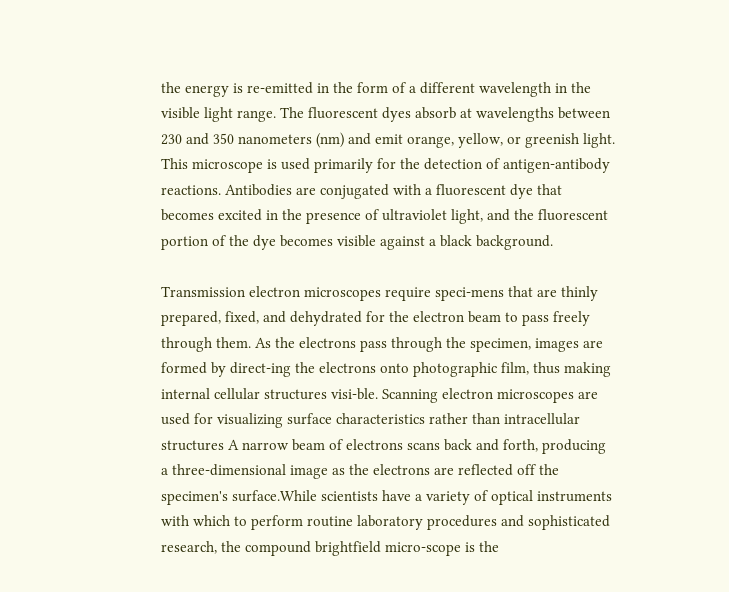the energy is re-emitted in the form of a different wavelength in the visible light range. The fluorescent dyes absorb at wavelengths between 230 and 350 nanometers (nm) and emit orange, yellow, or greenish light. This microscope is used primarily for the detection of antigen-antibody reactions. Antibodies are conjugated with a fluorescent dye that becomes excited in the presence of ultraviolet light, and the fluorescent portion of the dye becomes visible against a black background.

Transmission electron microscopes require speci-mens that are thinly prepared, fixed, and dehydrated for the electron beam to pass freely through them. As the electrons pass through the specimen, images are formed by direct-ing the electrons onto photographic film, thus making internal cellular structures visi-ble. Scanning electron microscopes are used for visualizing surface characteristics rather than intracellular structures A narrow beam of electrons scans back and forth, producing a three-dimensional image as the electrons are reflected off the specimen's surface.While scientists have a variety of optical instruments with which to perform routine laboratory procedures and sophisticated research, the compound brightfield micro-scope is the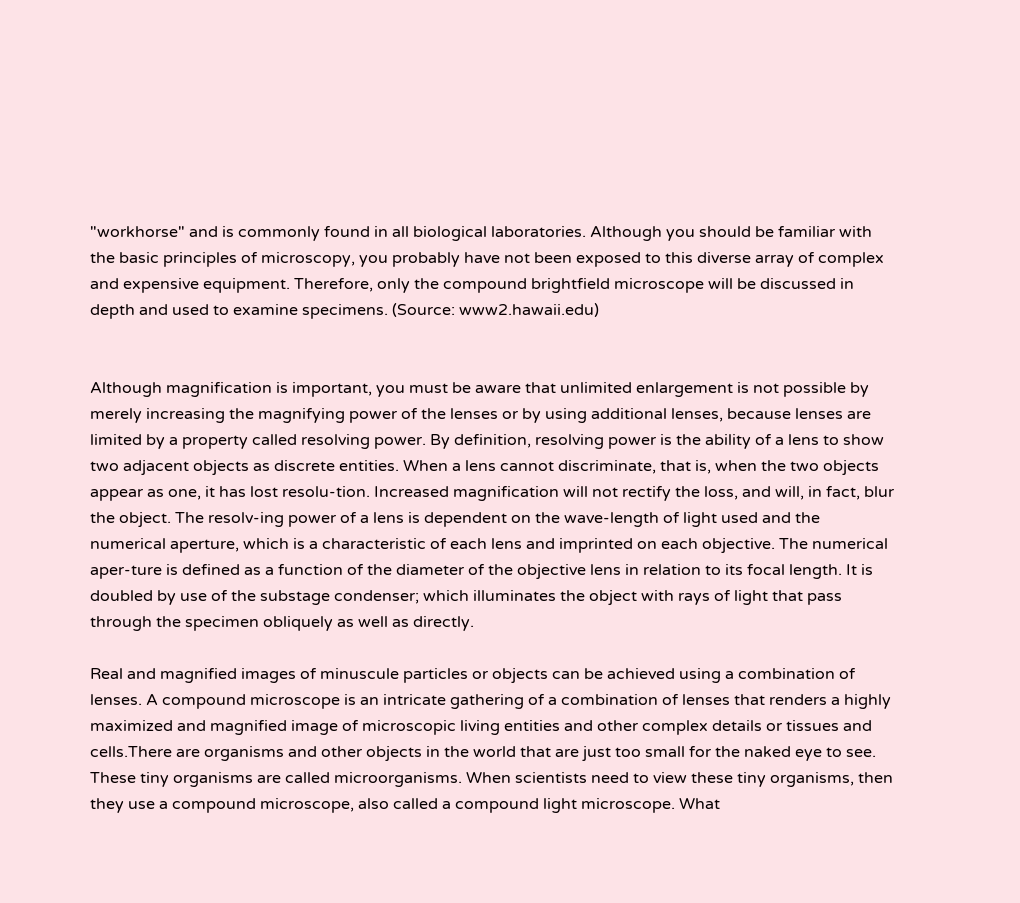"workhorse" and is commonly found in all biological laboratories. Although you should be familiar with the basic principles of microscopy, you probably have not been exposed to this diverse array of complex and expensive equipment. Therefore, only the compound brightfield microscope will be discussed in depth and used to examine specimens. (Source: www2.hawaii.edu)


Although magnification is important, you must be aware that unlimited enlargement is not possible by merely increasing the magnifying power of the lenses or by using additional lenses, because lenses are limited by a property called resolving power. By definition, resolving power is the ability of a lens to show two adjacent objects as discrete entities. When a lens cannot discriminate, that is, when the two objects appear as one, it has lost resolu-tion. Increased magnification will not rectify the loss, and will, in fact, blur the object. The resolv-ing power of a lens is dependent on the wave-length of light used and the numerical aperture, which is a characteristic of each lens and imprinted on each objective. The numerical aper-ture is defined as a function of the diameter of the objective lens in relation to its focal length. It is doubled by use of the substage condenser; which illuminates the object with rays of light that pass through the specimen obliquely as well as directly.

Real and magnified images of minuscule particles or objects can be achieved using a combination of lenses. A compound microscope is an intricate gathering of a combination of lenses that renders a highly maximized and magnified image of microscopic living entities and other complex details or tissues and cells.There are organisms and other objects in the world that are just too small for the naked eye to see. These tiny organisms are called microorganisms. When scientists need to view these tiny organisms, then they use a compound microscope, also called a compound light microscope. What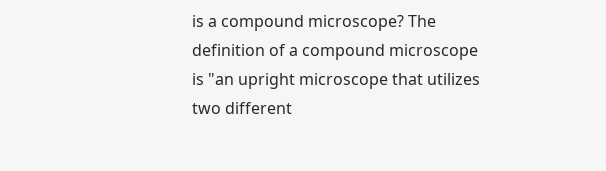is a compound microscope? The definition of a compound microscope is "an upright microscope that utilizes two different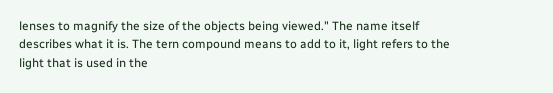lenses to magnify the size of the objects being viewed." The name itself describes what it is. The tern compound means to add to it, light refers to the light that is used in the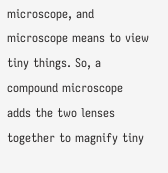microscope, and microscope means to view tiny things. So, a compound microscope adds the two lenses together to magnify tiny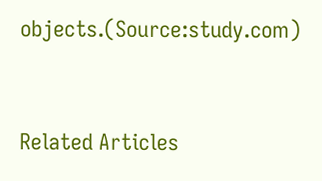objects.(Source:study.com)



Related Articles